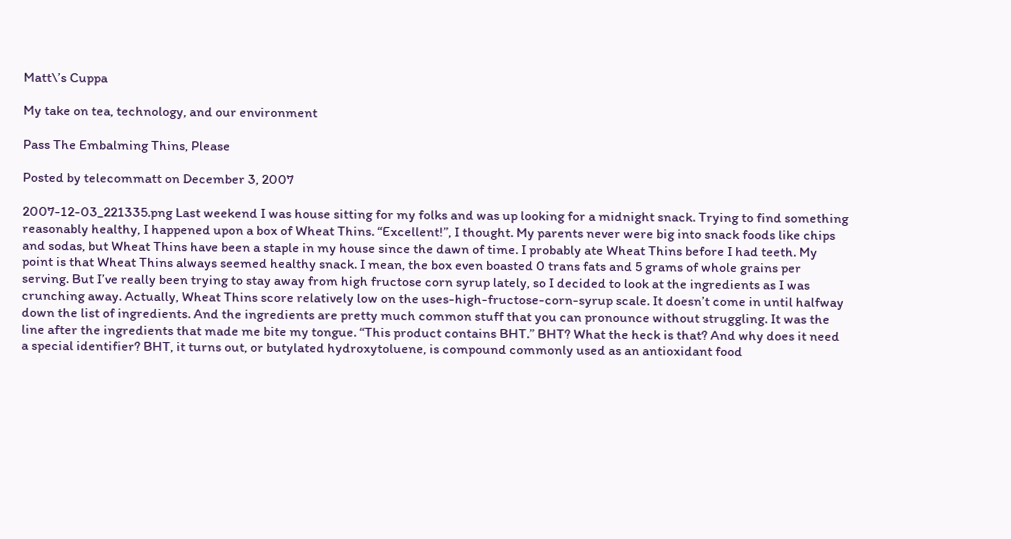Matt\’s Cuppa

My take on tea, technology, and our environment

Pass The Embalming Thins, Please

Posted by telecommatt on December 3, 2007

2007-12-03_221335.png Last weekend I was house sitting for my folks and was up looking for a midnight snack. Trying to find something reasonably healthy, I happened upon a box of Wheat Thins. “Excellent!”, I thought. My parents never were big into snack foods like chips and sodas, but Wheat Thins have been a staple in my house since the dawn of time. I probably ate Wheat Thins before I had teeth. My point is that Wheat Thins always seemed healthy snack. I mean, the box even boasted 0 trans fats and 5 grams of whole grains per serving. But I’ve really been trying to stay away from high fructose corn syrup lately, so I decided to look at the ingredients as I was crunching away. Actually, Wheat Thins score relatively low on the uses-high-fructose-corn-syrup scale. It doesn’t come in until halfway down the list of ingredients. And the ingredients are pretty much common stuff that you can pronounce without struggling. It was the line after the ingredients that made me bite my tongue. “This product contains BHT.” BHT? What the heck is that? And why does it need a special identifier? BHT, it turns out, or butylated hydroxytoluene, is compound commonly used as an antioxidant food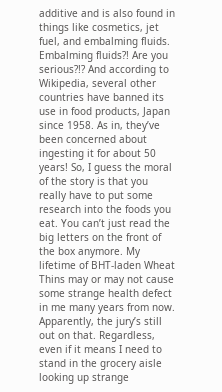additive and is also found in things like cosmetics, jet fuel, and embalming fluids. Embalming fluids?! Are you serious?!? And according to Wikipedia, several other countries have banned its use in food products, Japan since 1958. As in, they’ve been concerned about ingesting it for about 50 years! So, I guess the moral of the story is that you really have to put some research into the foods you eat. You can’t just read the big letters on the front of the box anymore. My lifetime of BHT-laden Wheat Thins may or may not cause some strange health defect in me many years from now. Apparently, the jury’s still out on that. Regardless, even if it means I need to stand in the grocery aisle looking up strange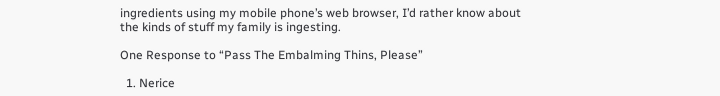ingredients using my mobile phone’s web browser, I’d rather know about the kinds of stuff my family is ingesting.

One Response to “Pass The Embalming Thins, Please”

  1. Nerice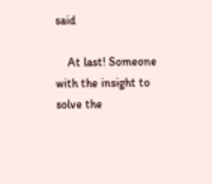said

    At last! Someone with the insight to solve the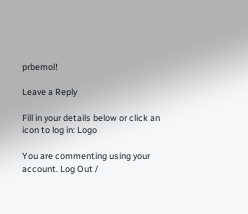prbemol!

Leave a Reply

Fill in your details below or click an icon to log in: Logo

You are commenting using your account. Log Out /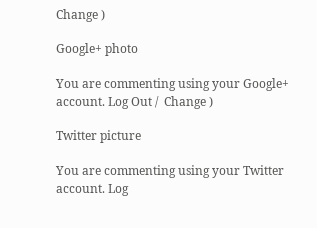Change )

Google+ photo

You are commenting using your Google+ account. Log Out /  Change )

Twitter picture

You are commenting using your Twitter account. Log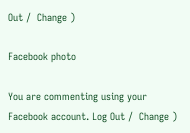Out /  Change )

Facebook photo

You are commenting using your Facebook account. Log Out /  Change )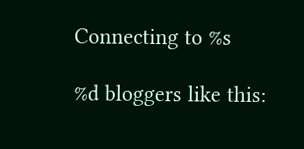Connecting to %s

%d bloggers like this: